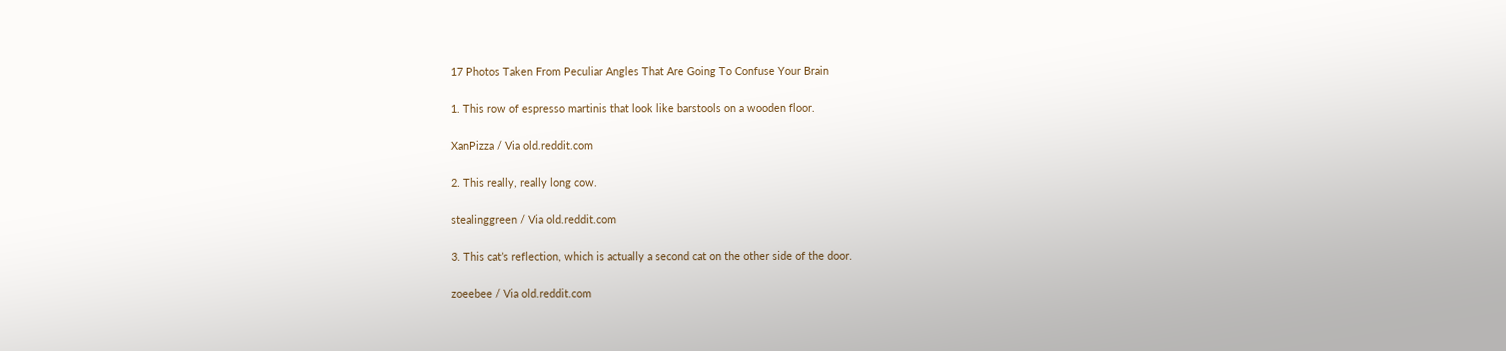17 Photos Taken From Peculiar Angles That Are Going To Confuse Your Brain

1. This row of espresso martinis that look like barstools on a wooden floor.

XanPizza / Via old.reddit.com

2. This really, really long cow.

stealinggreen / Via old.reddit.com

3. This cat’s reflection, which is actually a second cat on the other side of the door.

zoeebee / Via old.reddit.com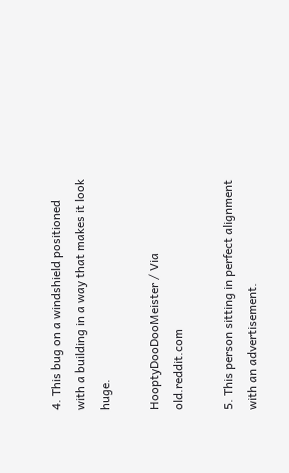4. This bug on a windshield positioned with a building in a way that makes it look huge.

HooptyDooDooMeister / Via old.reddit.com

5. This person sitting in perfect alignment with an advertisement.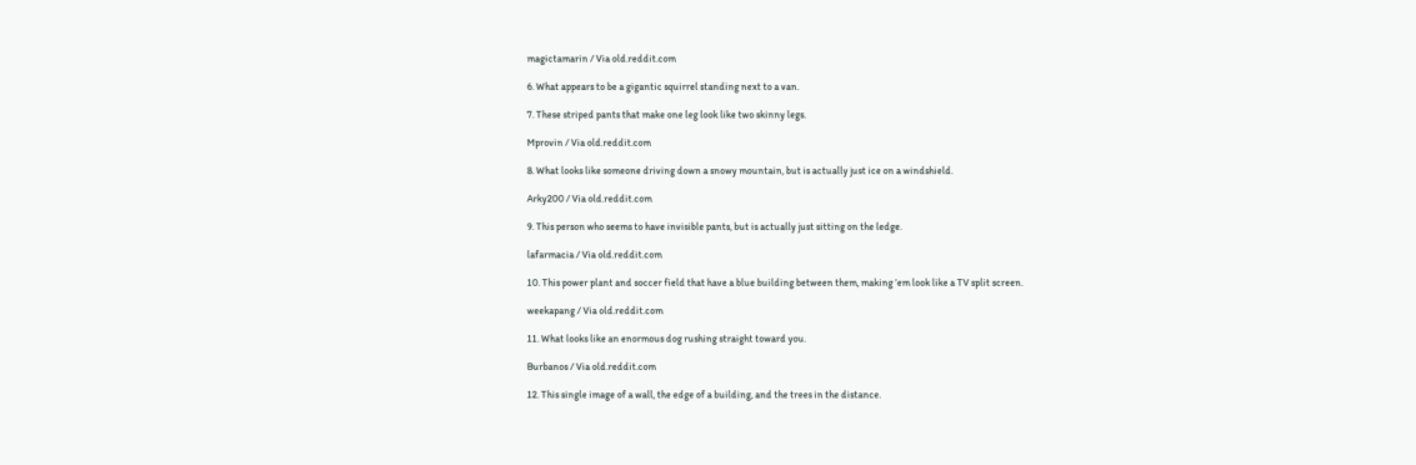magictamarin / Via old.reddit.com

6. What appears to be a gigantic squirrel standing next to a van.

7. These striped pants that make one leg look like two skinny legs.

Mprovin / Via old.reddit.com

8. What looks like someone driving down a snowy mountain, but is actually just ice on a windshield.

Arky200 / Via old.reddit.com

9. This person who seems to have invisible pants, but is actually just sitting on the ledge.

lafarmacia / Via old.reddit.com

10. This power plant and soccer field that have a blue building between them, making ’em look like a TV split screen.

weekapang / Via old.reddit.com

11. What looks like an enormous dog rushing straight toward you.

Burbanos / Via old.reddit.com

12. This single image of a wall, the edge of a building, and the trees in the distance.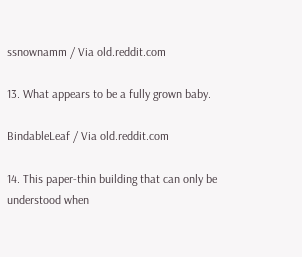ssnownamm / Via old.reddit.com

13. What appears to be a fully grown baby.

BindableLeaf / Via old.reddit.com

14. This paper-thin building that can only be understood when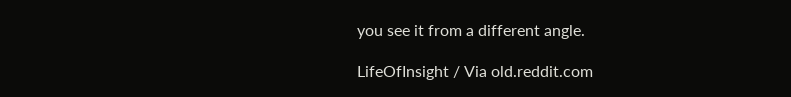you see it from a different angle.

LifeOfInsight / Via old.reddit.com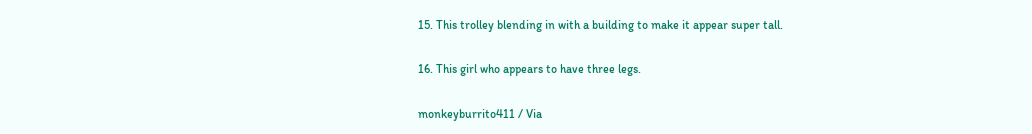15. This trolley blending in with a building to make it appear super tall.

16. This girl who appears to have three legs.

monkeyburrito411 / Via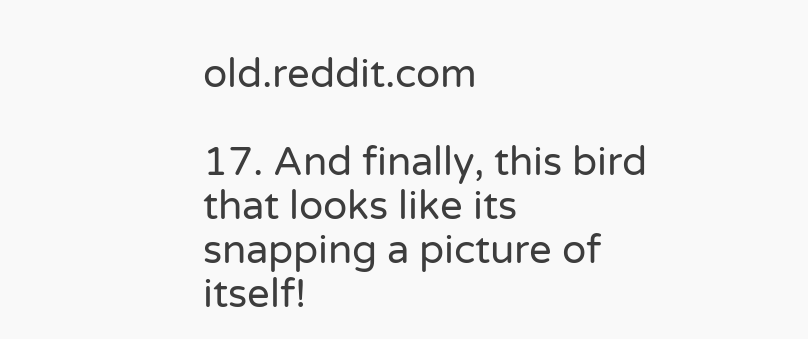old.reddit.com

17. And finally, this bird that looks like its snapping a picture of itself!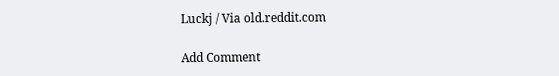Luckj / Via old.reddit.com

Add Comment